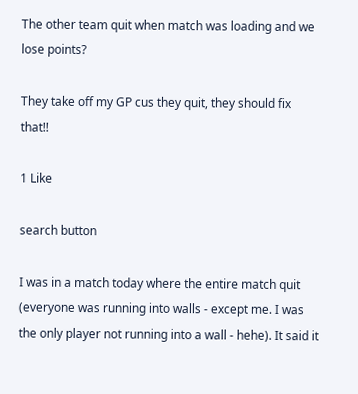The other team quit when match was loading and we lose points?

They take off my GP cus they quit, they should fix that!!

1 Like

search button

I was in a match today where the entire match quit (everyone was running into walls - except me. I was the only player not running into a wall - hehe). It said it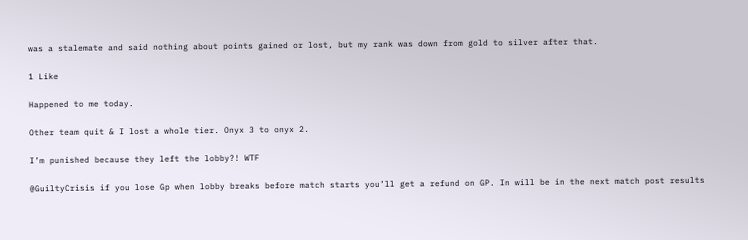was a stalemate and said nothing about points gained or lost, but my rank was down from gold to silver after that.

1 Like

Happened to me today.

Other team quit & I lost a whole tier. Onyx 3 to onyx 2.

I’m punished because they left the lobby?! WTF

@GuiltyCrisis if you lose Gp when lobby breaks before match starts you’ll get a refund on GP. In will be in the next match post results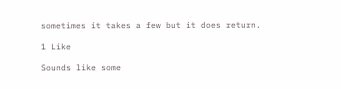sometimes it takes a few but it does return.

1 Like

Sounds like some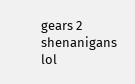gears 2 shenanigans lol